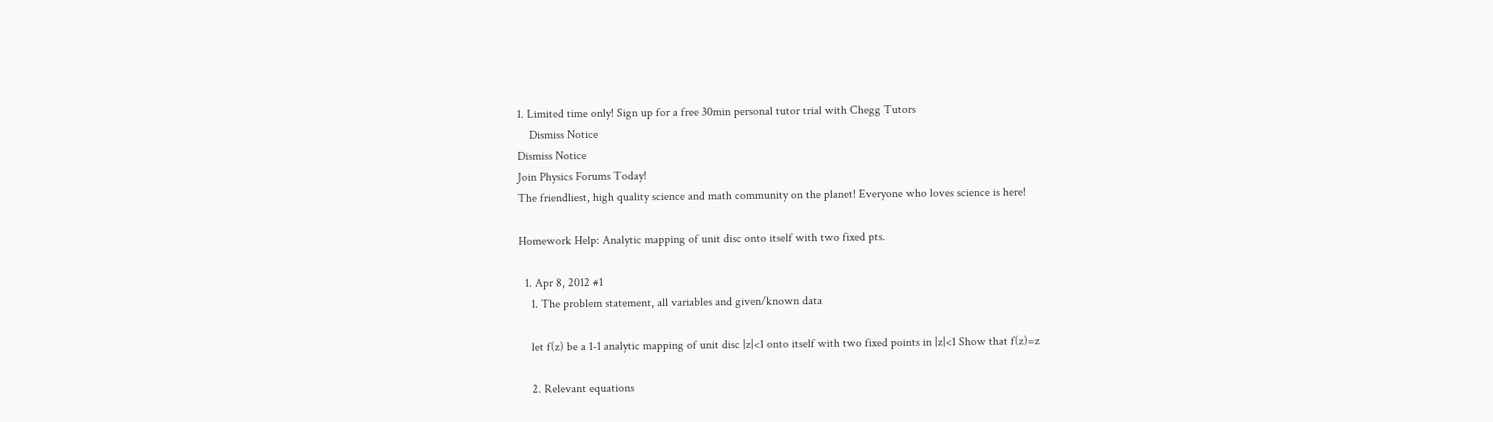1. Limited time only! Sign up for a free 30min personal tutor trial with Chegg Tutors
    Dismiss Notice
Dismiss Notice
Join Physics Forums Today!
The friendliest, high quality science and math community on the planet! Everyone who loves science is here!

Homework Help: Analytic mapping of unit disc onto itself with two fixed pts.

  1. Apr 8, 2012 #1
    1. The problem statement, all variables and given/known data

    let f(z) be a 1-1 analytic mapping of unit disc |z|<1 onto itself with two fixed points in |z|<1 Show that f(z)=z

    2. Relevant equations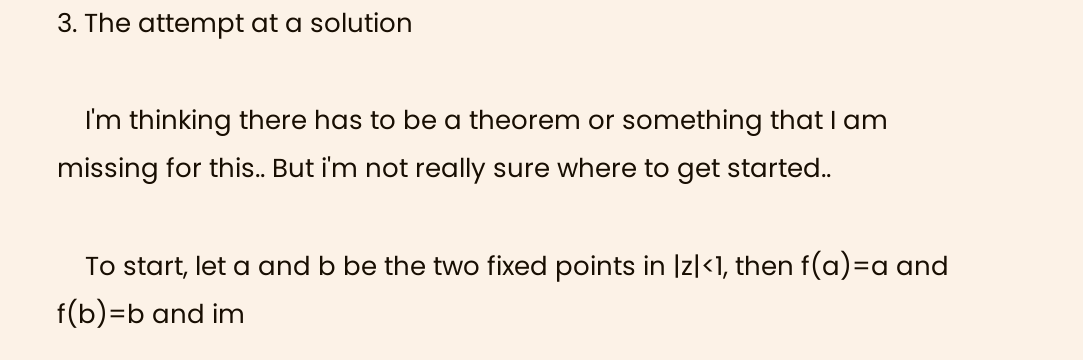3. The attempt at a solution

    I'm thinking there has to be a theorem or something that I am missing for this.. But i'm not really sure where to get started..

    To start, let a and b be the two fixed points in |z|<1, then f(a)=a and f(b)=b and im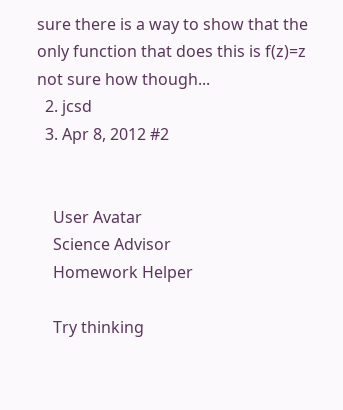sure there is a way to show that the only function that does this is f(z)=z not sure how though...
  2. jcsd
  3. Apr 8, 2012 #2


    User Avatar
    Science Advisor
    Homework Helper

    Try thinking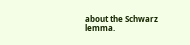about the Schwarz lemma.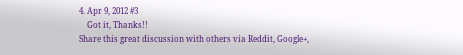4. Apr 9, 2012 #3
    Got it, Thanks!!
Share this great discussion with others via Reddit, Google+,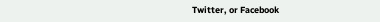Twitter, or Facebook